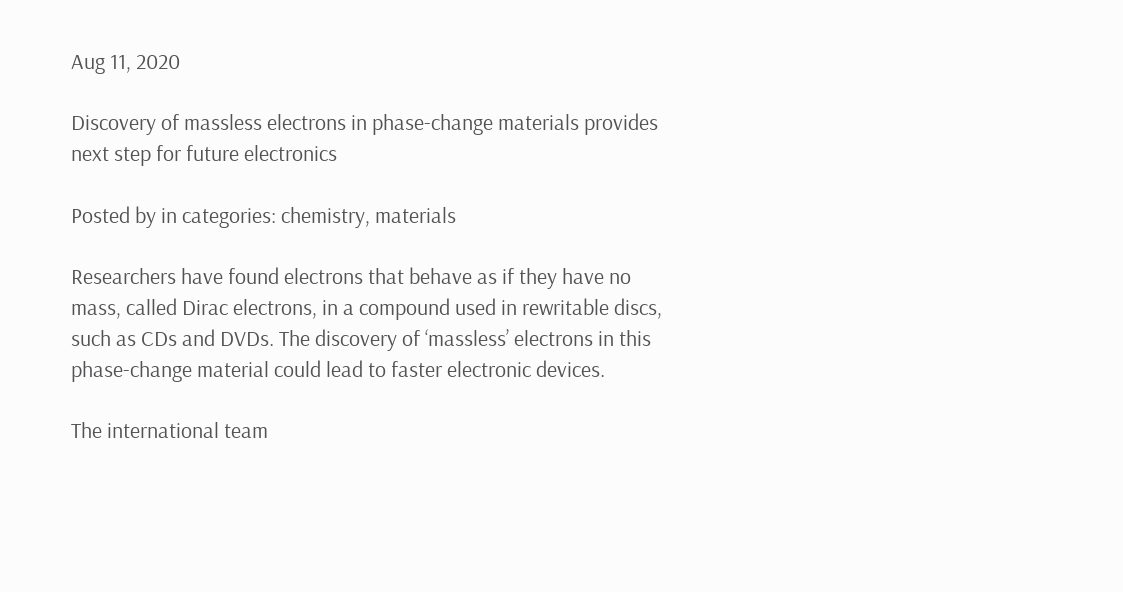Aug 11, 2020

Discovery of massless electrons in phase-change materials provides next step for future electronics

Posted by in categories: chemistry, materials

Researchers have found electrons that behave as if they have no mass, called Dirac electrons, in a compound used in rewritable discs, such as CDs and DVDs. The discovery of ‘massless’ electrons in this phase-change material could lead to faster electronic devices.

The international team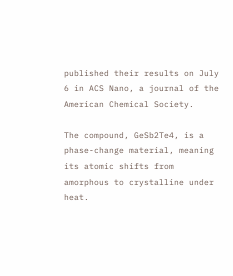published their results on July 6 in ACS Nano, a journal of the American Chemical Society.

The compound, GeSb2Te4, is a phase-change material, meaning its atomic shifts from amorphous to crystalline under heat.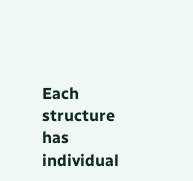Each structure has individual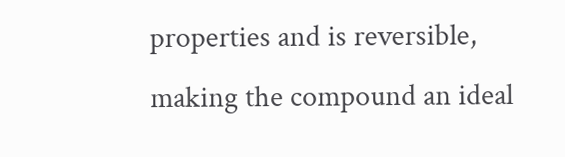properties and is reversible, making the compound an ideal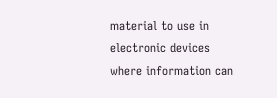material to use in electronic devices where information can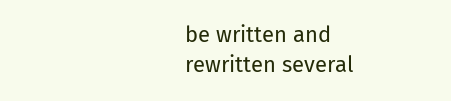be written and rewritten several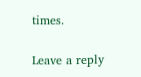times.

Leave a reply